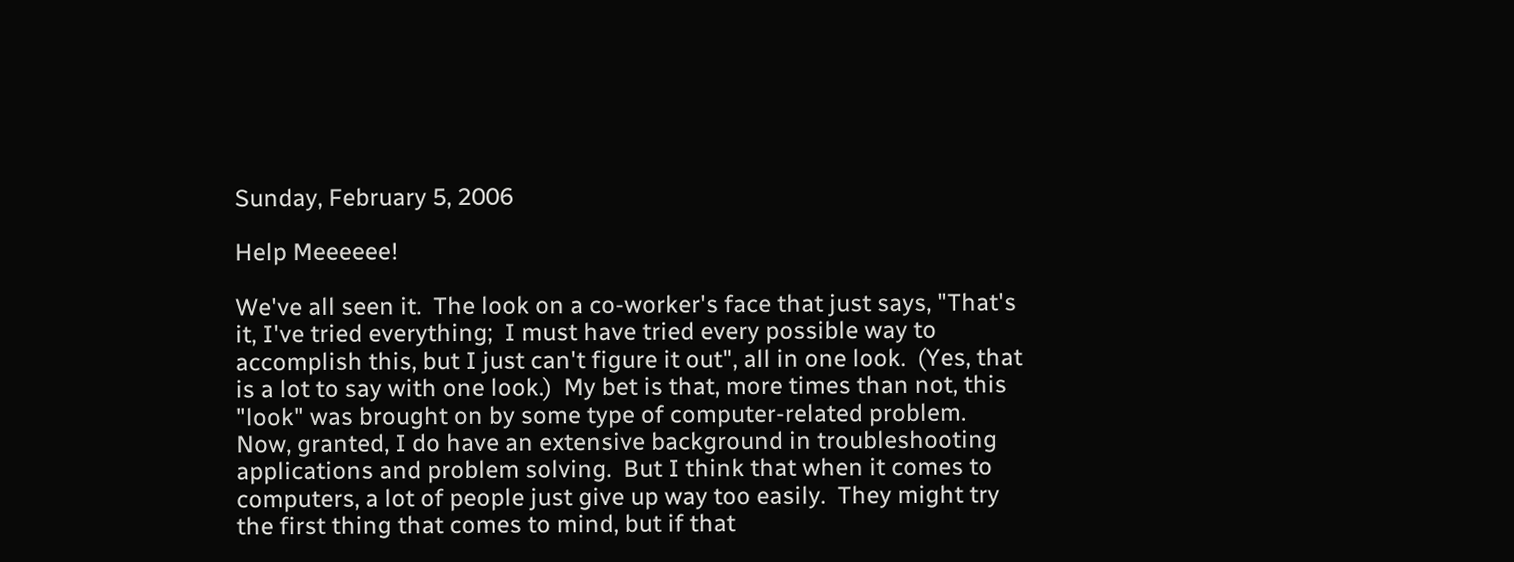Sunday, February 5, 2006

Help Meeeeee!

We've all seen it.  The look on a co-worker's face that just says, "That's it, I've tried everything;  I must have tried every possible way to accomplish this, but I just can't figure it out", all in one look.  (Yes, that is a lot to say with one look.)  My bet is that, more times than not, this "look" was brought on by some type of computer-related problem.
Now, granted, I do have an extensive background in troubleshooting applications and problem solving.  But I think that when it comes to computers, a lot of people just give up way too easily.  They might try the first thing that comes to mind, but if that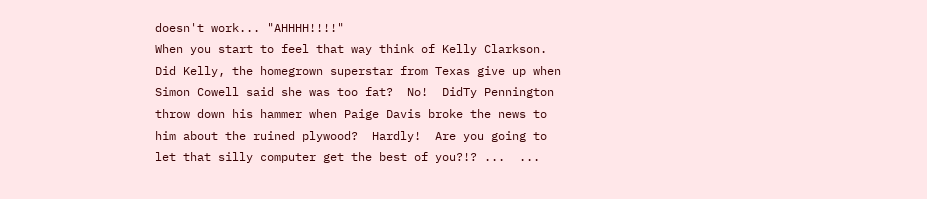doesn't work... "AHHHH!!!!"
When you start to feel that way think of Kelly Clarkson.  Did Kelly, the homegrown superstar from Texas give up when Simon Cowell said she was too fat?  No!  DidTy Pennington throw down his hammer when Paige Davis broke the news to him about the ruined plywood?  Hardly!  Are you going to let that silly computer get the best of you?!? ...  ...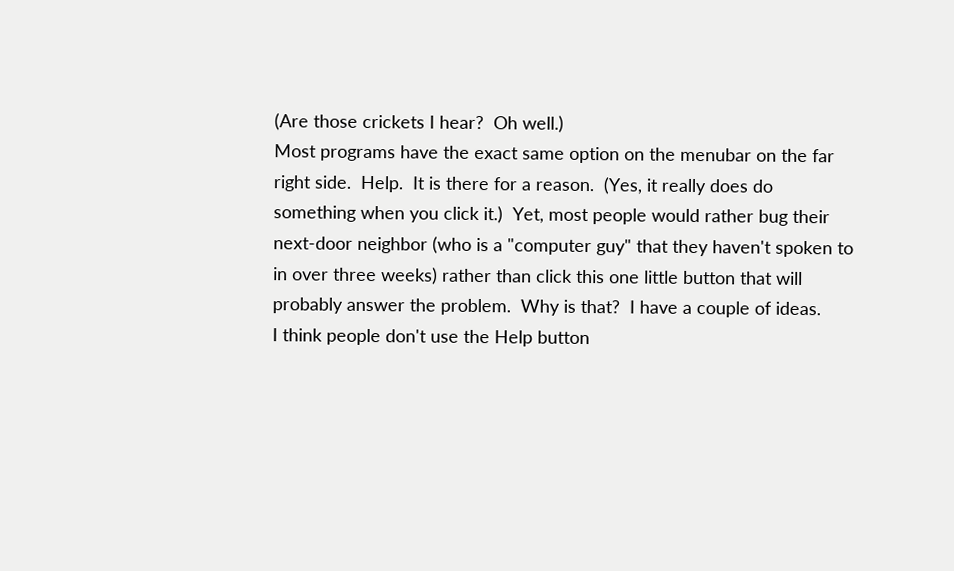(Are those crickets I hear?  Oh well.)
Most programs have the exact same option on the menubar on the far right side.  Help.  It is there for a reason.  (Yes, it really does do something when you click it.)  Yet, most people would rather bug their next-door neighbor (who is a "computer guy" that they haven't spoken to in over three weeks) rather than click this one little button that will probably answer the problem.  Why is that?  I have a couple of ideas.
I think people don't use the Help button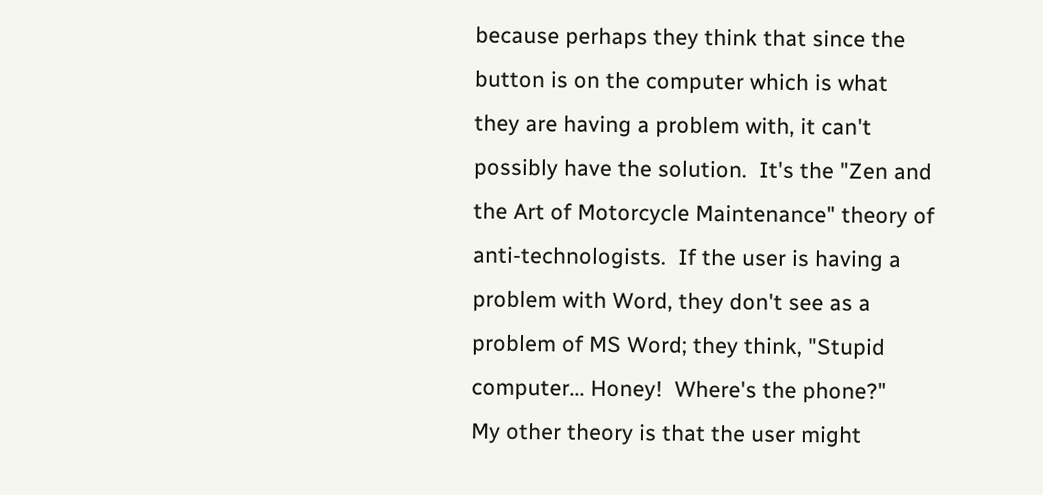because perhaps they think that since the button is on the computer which is what they are having a problem with, it can't possibly have the solution.  It's the "Zen and the Art of Motorcycle Maintenance" theory of anti-technologists.  If the user is having a problem with Word, they don't see as a problem of MS Word; they think, "Stupid computer... Honey!  Where's the phone?"
My other theory is that the user might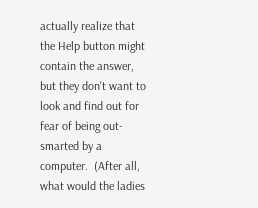actually realize that the Help button might contain the answer, but they don't want to look and find out for fear of being out-smarted by a computer.  (After all, what would the ladies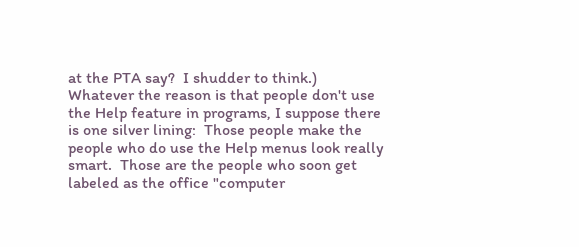at the PTA say?  I shudder to think.)
Whatever the reason is that people don't use the Help feature in programs, I suppose there is one silver lining:  Those people make the people who do use the Help menus look really smart.  Those are the people who soon get labeled as the office "computer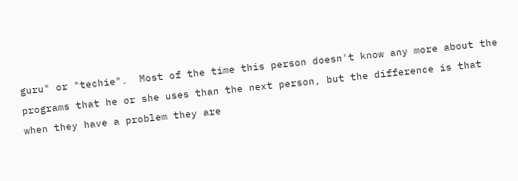guru" or "techie".  Most of the time this person doesn't know any more about the programs that he or she uses than the next person, but the difference is that when they have a problem they are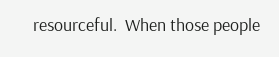resourceful.  When those people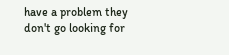have a problem they don't go looking for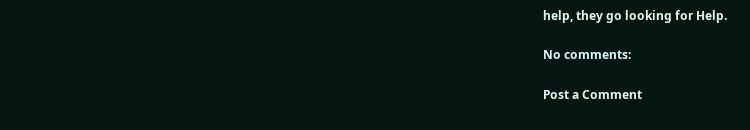help, they go looking for Help.

No comments:

Post a Comment